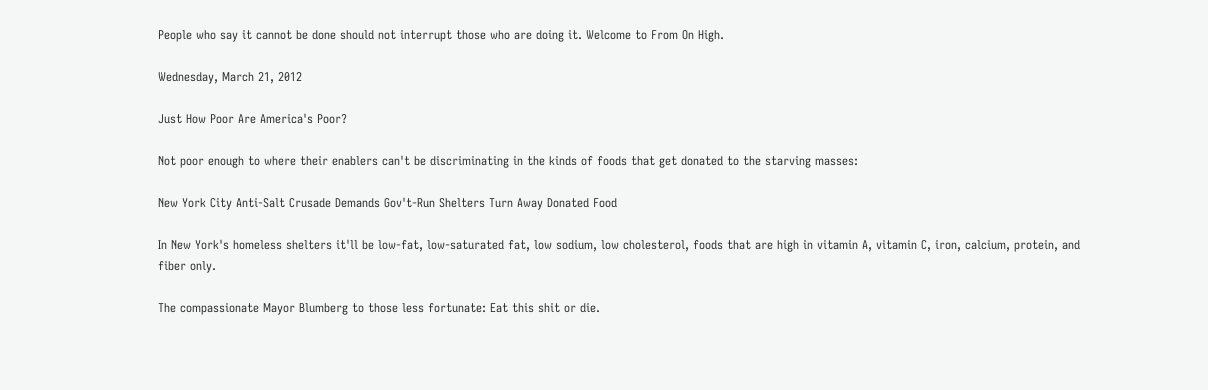People who say it cannot be done should not interrupt those who are doing it. Welcome to From On High.

Wednesday, March 21, 2012

Just How Poor Are America's Poor?

Not poor enough to where their enablers can't be discriminating in the kinds of foods that get donated to the starving masses:

New York City Anti-Salt Crusade Demands Gov't-Run Shelters Turn Away Donated Food

In New York's homeless shelters it'll be low-fat, low-saturated fat, low sodium, low cholesterol, foods that are high in vitamin A, vitamin C, iron, calcium, protein, and fiber only.

The compassionate Mayor Blumberg to those less fortunate: Eat this shit or die.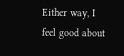Either way, I feel good about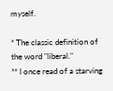myself.

* The classic definition of the word "liberal."
** I once read of a starving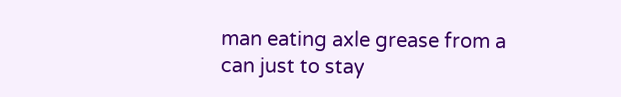man eating axle grease from a can just to stay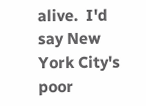alive.  I'd say New York City's poor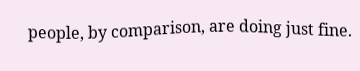people, by comparison, are doing just fine.